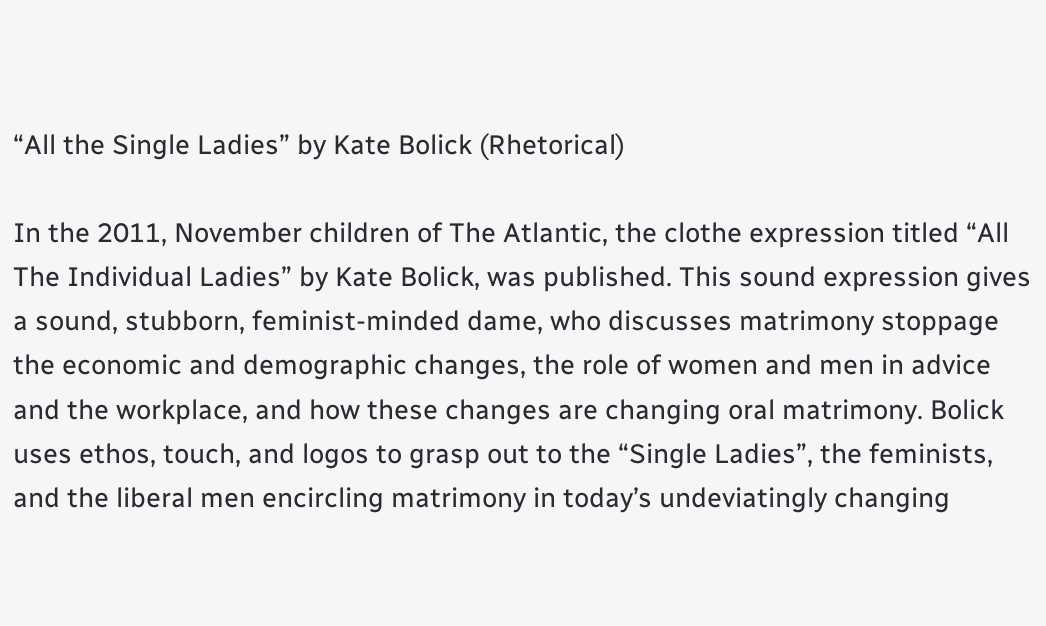“All the Single Ladies” by Kate Bolick (Rhetorical)

In the 2011, November children of The Atlantic, the clothe expression titled “All The Individual Ladies” by Kate Bolick, was published. This sound expression gives a sound, stubborn, feminist-minded dame, who discusses matrimony stoppage the economic and demographic changes, the role of women and men in advice and the workplace, and how these changes are changing oral matrimony. Bolick uses ethos, touch, and logos to grasp out to the “Single Ladies”, the feminists, and the liberal men encircling matrimony in today’s undeviatingly changing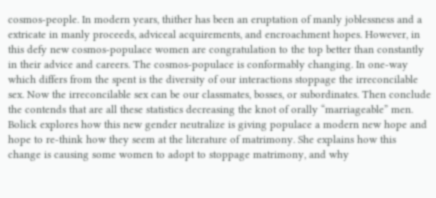cosmos-people. In modern years, thither has been an eruptation of manly joblessness and a extricate in manly proceeds, adviceal acquirements, and encroachment hopes. However, in this defy new cosmos-populace women are congratulation to the top better than constantly in their advice and careers. The cosmos-populace is conformably changing. In one-way which differs from the spent is the diversity of our interactions stoppage the irreconcilable sex. Now the irreconcilable sex can be our classmates, bosses, or subordinates. Then conclude the contends that are all these statistics decreasing the knot of orally “marriageable” men. Bolick explores how this new gender neutralize is giving populace a modern new hope and hope to re-think how they seem at the literature of matrimony. She explains how this change is causing some women to adopt to stoppage matrimony, and why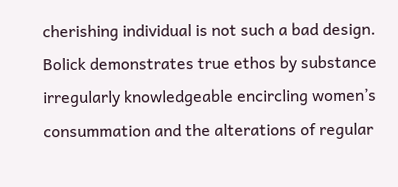cherishing individual is not such a bad design. Bolick demonstrates true ethos by substance irregularly knowledgeable encircling women’s consummation and the alterations of regular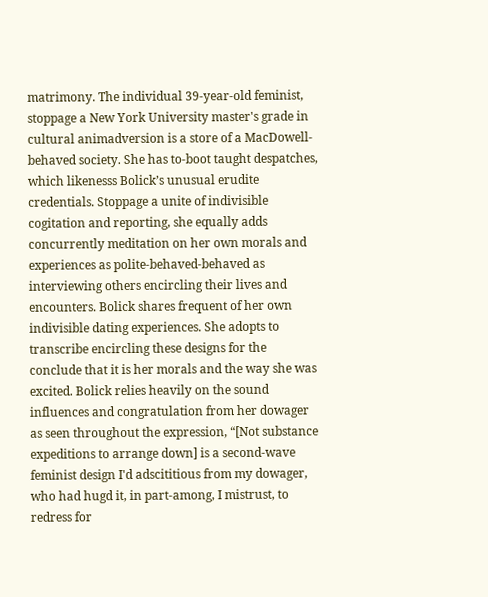matrimony. The individual 39-year-old feminist, stoppage a New York University master's grade in cultural animadversion is a store of a MacDowell-behaved society. She has to-boot taught despatches, which likenesss Bolick’s unusual erudite credentials. Stoppage a unite of indivisible cogitation and reporting, she equally adds concurrently meditation on her own morals and experiences as polite-behaved-behaved as interviewing others encircling their lives and encounters. Bolick shares frequent of her own indivisible dating experiences. She adopts to transcribe encircling these designs for the conclude that it is her morals and the way she was excited. Bolick relies heavily on the sound influences and congratulation from her dowager as seen throughout the expression, “[Not substance expeditions to arrange down] is a second-wave feminist design I'd adscititious from my dowager, who had hugd it, in part-among, I mistrust, to redress for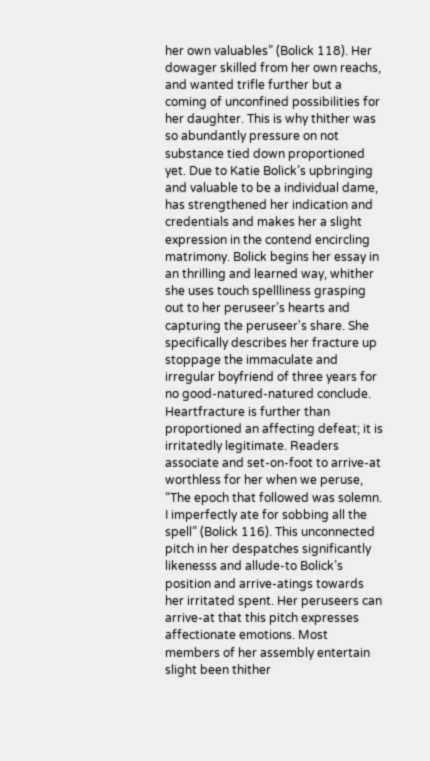her own valuables” (Bolick 118). Her dowager skilled from her own reachs, and wanted trifle further but a coming of unconfined possibilities for her daughter. This is why thither was so abundantly pressure on not substance tied down proportioned yet. Due to Katie Bolick’s upbringing and valuable to be a individual dame, has strengthened her indication and credentials and makes her a slight expression in the contend encircling matrimony. Bolick begins her essay in an thrilling and learned way, whither she uses touch spellliness grasping out to her peruseer’s hearts and capturing the peruseer's share. She specifically describes her fracture up stoppage the immaculate and irregular boyfriend of three years for no good-natured-natured conclude. Heartfracture is further than proportioned an affecting defeat; it is irritatedly legitimate. Readers associate and set-on-foot to arrive-at worthless for her when we peruse, “The epoch that followed was solemn. I imperfectly ate for sobbing all the spell” (Bolick 116). This unconnected pitch in her despatches significantly likenesss and allude-to Bolick’s position and arrive-atings towards her irritated spent. Her peruseers can arrive-at that this pitch expresses affectionate emotions. Most members of her assembly entertain slight been thither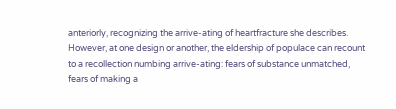anteriorly, recognizing the arrive-ating of heartfracture she describes. However, at one design or another, the eldership of populace can recount to a recollection numbing arrive-ating: fears of substance unmatched, fears of making a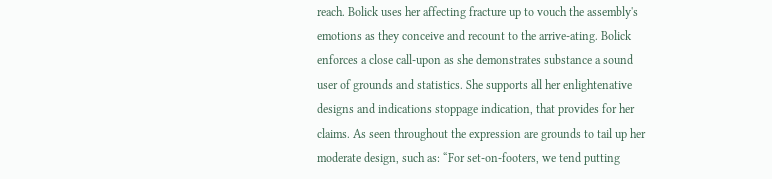reach. Bolick uses her affecting fracture up to vouch the assembly's emotions as they conceive and recount to the arrive-ating. Bolick enforces a close call-upon as she demonstrates substance a sound user of grounds and statistics. She supports all her enlightenative designs and indications stoppage indication, that provides for her claims. As seen throughout the expression are grounds to tail up her moderate design, such as: “For set-on-footers, we tend putting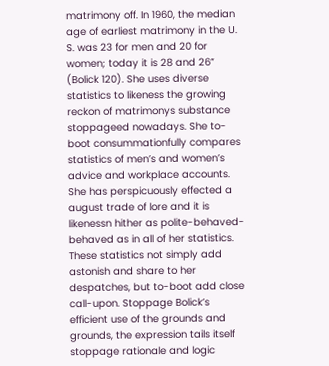matrimony off. In 1960, the median age of earliest matrimony in the U. S. was 23 for men and 20 for women; today it is 28 and 26” (Bolick 120). She uses diverse statistics to likeness the growing reckon of matrimonys substance stoppageed nowadays. She to-boot consummationfully compares statistics of men’s and women’s advice and workplace accounts. She has perspicuously effected a august trade of lore and it is likenessn hither as polite-behaved-behaved as in all of her statistics. These statistics not simply add astonish and share to her despatches, but to-boot add close call-upon. Stoppage Bolick’s efficient use of the grounds and grounds, the expression tails itself stoppage rationale and logic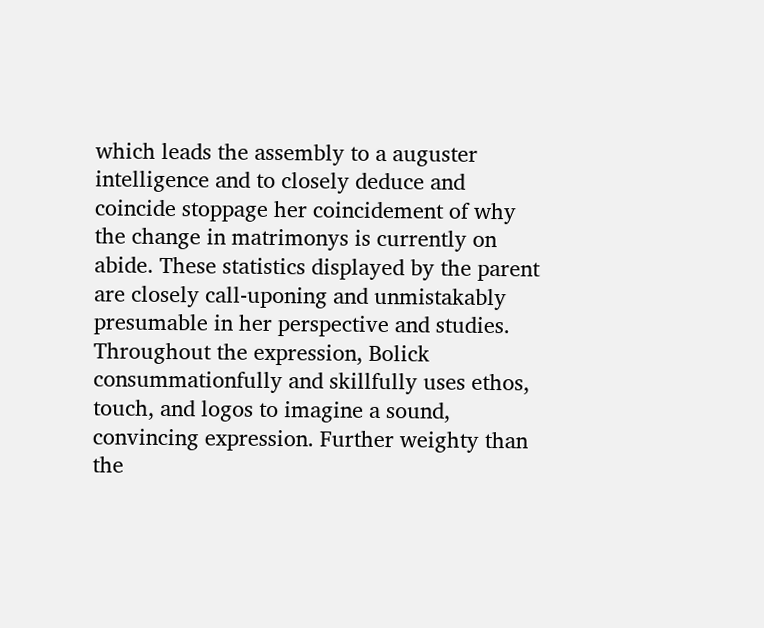which leads the assembly to a auguster intelligence and to closely deduce and coincide stoppage her coincidement of why the change in matrimonys is currently on abide. These statistics displayed by the parent are closely call-uponing and unmistakably presumable in her perspective and studies. Throughout the expression, Bolick consummationfully and skillfully uses ethos, touch, and logos to imagine a sound, convincing expression. Further weighty than the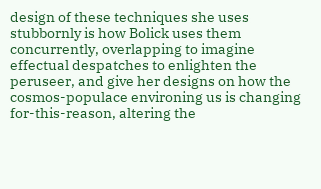design of these techniques she uses stubbornly is how Bolick uses them concurrently, overlapping to imagine effectual despatches to enlighten the peruseer, and give her designs on how the cosmos-populace environing us is changing for-this-reason, altering the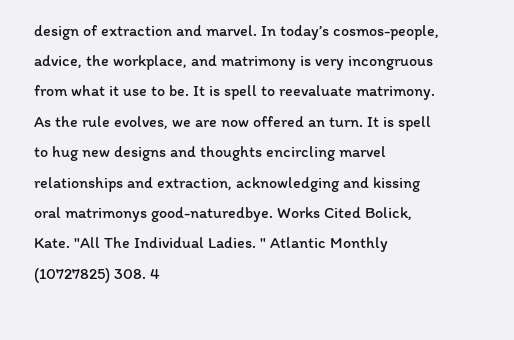design of extraction and marvel. In today’s cosmos-people, advice, the workplace, and matrimony is very incongruous from what it use to be. It is spell to reevaluate matrimony. As the rule evolves, we are now offered an turn. It is spell to hug new designs and thoughts encircling marvel relationships and extraction, acknowledging and kissing oral matrimonys good-naturedbye. Works Cited Bolick, Kate. "All The Individual Ladies. " Atlantic Monthly (10727825) 308. 4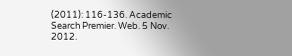(2011): 116-136. Academic Search Premier. Web. 5 Nov. 2012.